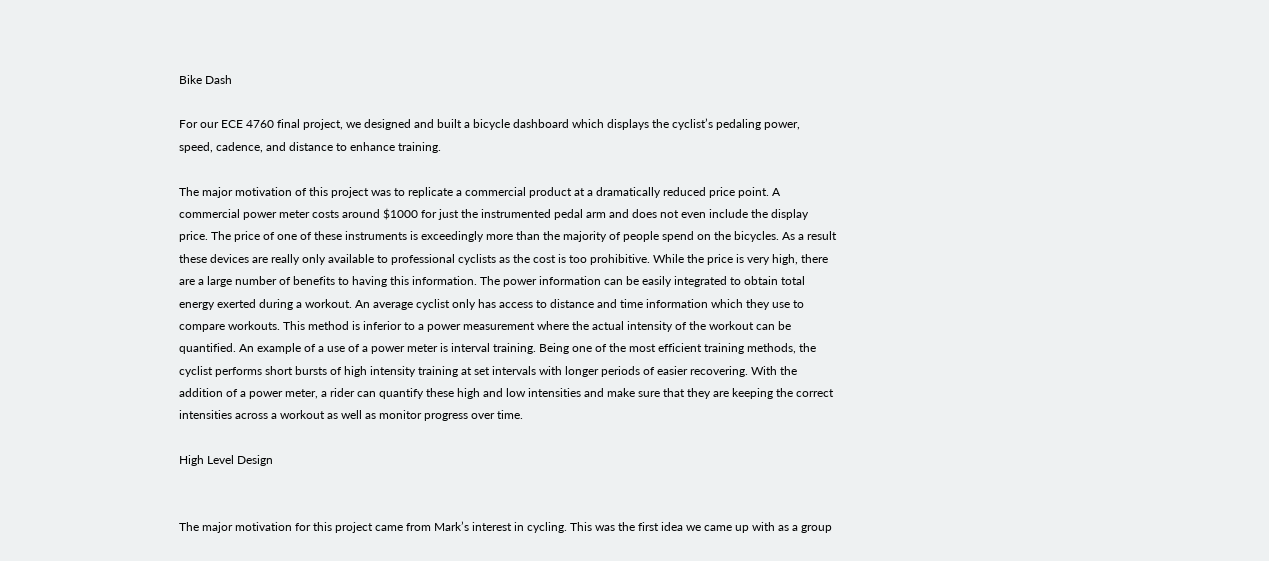Bike Dash

For our ECE 4760 final project, we designed and built a bicycle dashboard which displays the cyclist’s pedaling power, speed, cadence, and distance to enhance training.

The major motivation of this project was to replicate a commercial product at a dramatically reduced price point. A commercial power meter costs around $1000 for just the instrumented pedal arm and does not even include the display price. The price of one of these instruments is exceedingly more than the majority of people spend on the bicycles. As a result these devices are really only available to professional cyclists as the cost is too prohibitive. While the price is very high, there are a large number of benefits to having this information. The power information can be easily integrated to obtain total energy exerted during a workout. An average cyclist only has access to distance and time information which they use to compare workouts. This method is inferior to a power measurement where the actual intensity of the workout can be quantified. An example of a use of a power meter is interval training. Being one of the most efficient training methods, the cyclist performs short bursts of high intensity training at set intervals with longer periods of easier recovering. With the addition of a power meter, a rider can quantify these high and low intensities and make sure that they are keeping the correct intensities across a workout as well as monitor progress over time.

High Level Design


The major motivation for this project came from Mark’s interest in cycling. This was the first idea we came up with as a group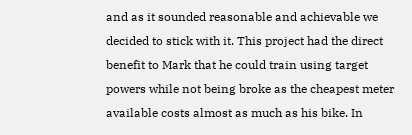and as it sounded reasonable and achievable we decided to stick with it. This project had the direct benefit to Mark that he could train using target powers while not being broke as the cheapest meter available costs almost as much as his bike. In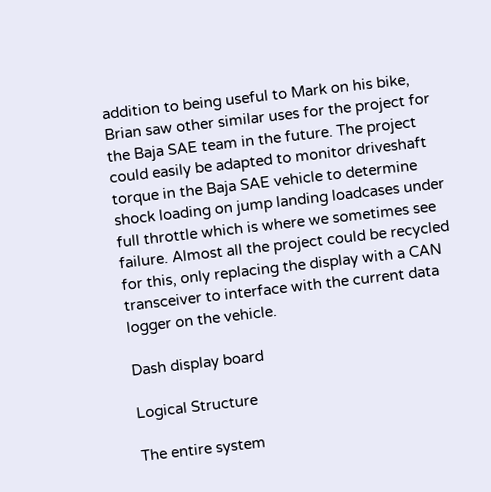addition to being useful to Mark on his bike, Brian saw other similar uses for the project for the Baja SAE team in the future. The project could easily be adapted to monitor driveshaft torque in the Baja SAE vehicle to determine shock loading on jump landing loadcases under full throttle which is where we sometimes see failure. Almost all the project could be recycled for this, only replacing the display with a CAN transceiver to interface with the current data logger on the vehicle.

Dash display board

Logical Structure

The entire system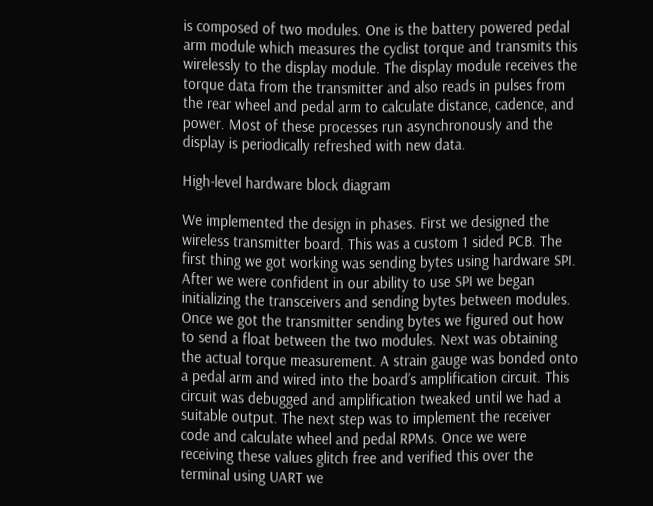is composed of two modules. One is the battery powered pedal arm module which measures the cyclist torque and transmits this wirelessly to the display module. The display module receives the torque data from the transmitter and also reads in pulses from the rear wheel and pedal arm to calculate distance, cadence, and power. Most of these processes run asynchronously and the display is periodically refreshed with new data.

High-level hardware block diagram

We implemented the design in phases. First we designed the wireless transmitter board. This was a custom 1 sided PCB. The first thing we got working was sending bytes using hardware SPI. After we were confident in our ability to use SPI we began initializing the transceivers and sending bytes between modules. Once we got the transmitter sending bytes we figured out how to send a float between the two modules. Next was obtaining the actual torque measurement. A strain gauge was bonded onto a pedal arm and wired into the board’s amplification circuit. This circuit was debugged and amplification tweaked until we had a suitable output. The next step was to implement the receiver code and calculate wheel and pedal RPMs. Once we were receiving these values glitch free and verified this over the terminal using UART we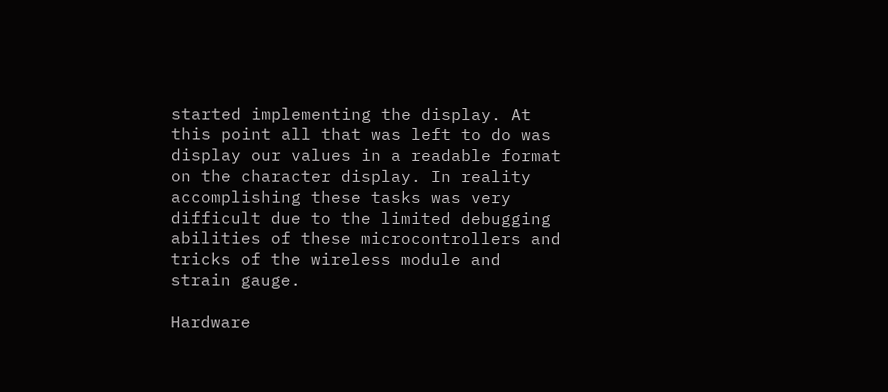started implementing the display. At this point all that was left to do was display our values in a readable format on the character display. In reality accomplishing these tasks was very difficult due to the limited debugging abilities of these microcontrollers and tricks of the wireless module and strain gauge.

Hardware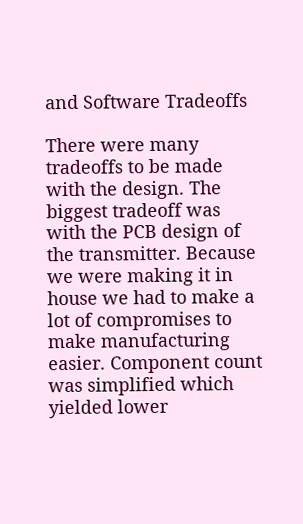and Software Tradeoffs

There were many tradeoffs to be made with the design. The biggest tradeoff was with the PCB design of the transmitter. Because we were making it in house we had to make a lot of compromises to make manufacturing easier. Component count was simplified which yielded lower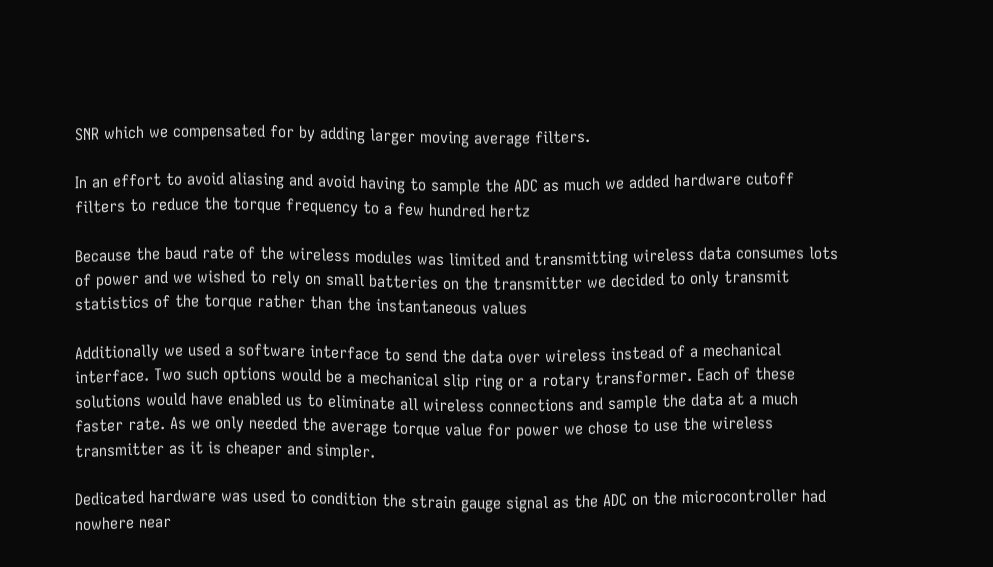SNR which we compensated for by adding larger moving average filters.

In an effort to avoid aliasing and avoid having to sample the ADC as much we added hardware cutoff filters to reduce the torque frequency to a few hundred hertz

Because the baud rate of the wireless modules was limited and transmitting wireless data consumes lots of power and we wished to rely on small batteries on the transmitter we decided to only transmit statistics of the torque rather than the instantaneous values

Additionally we used a software interface to send the data over wireless instead of a mechanical interface. Two such options would be a mechanical slip ring or a rotary transformer. Each of these solutions would have enabled us to eliminate all wireless connections and sample the data at a much faster rate. As we only needed the average torque value for power we chose to use the wireless transmitter as it is cheaper and simpler.

Dedicated hardware was used to condition the strain gauge signal as the ADC on the microcontroller had nowhere near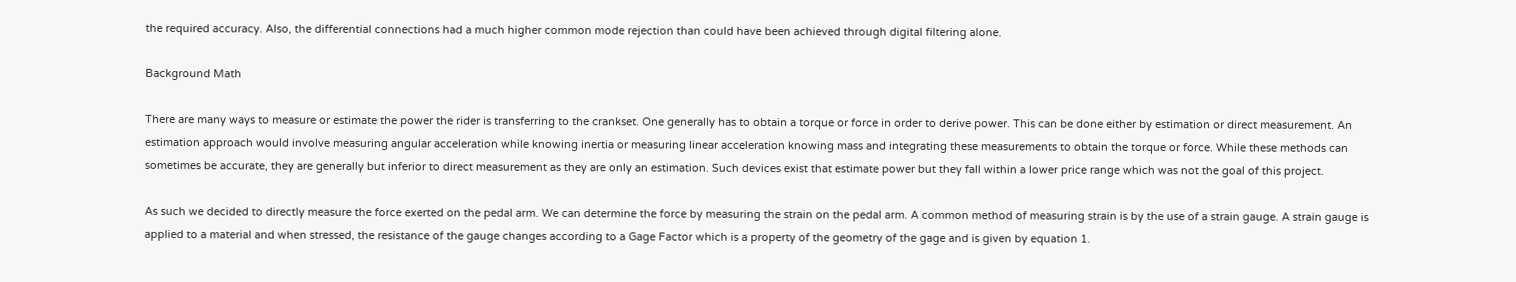the required accuracy. Also, the differential connections had a much higher common mode rejection than could have been achieved through digital filtering alone.

Background Math

There are many ways to measure or estimate the power the rider is transferring to the crankset. One generally has to obtain a torque or force in order to derive power. This can be done either by estimation or direct measurement. An estimation approach would involve measuring angular acceleration while knowing inertia or measuring linear acceleration knowing mass and integrating these measurements to obtain the torque or force. While these methods can sometimes be accurate, they are generally but inferior to direct measurement as they are only an estimation. Such devices exist that estimate power but they fall within a lower price range which was not the goal of this project.

As such we decided to directly measure the force exerted on the pedal arm. We can determine the force by measuring the strain on the pedal arm. A common method of measuring strain is by the use of a strain gauge. A strain gauge is applied to a material and when stressed, the resistance of the gauge changes according to a Gage Factor which is a property of the geometry of the gage and is given by equation 1.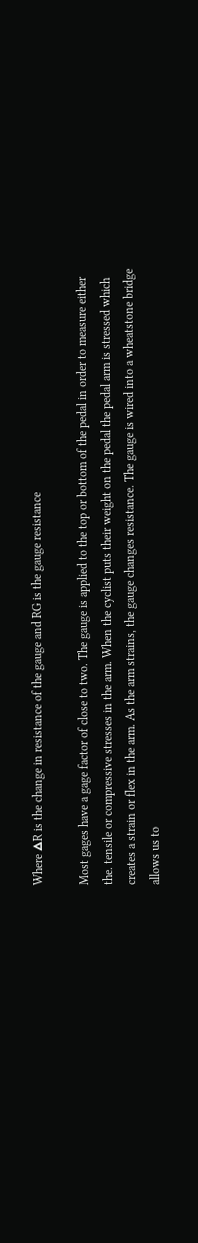Where ᐃR is the change in resistance of the gauge and RG is the gauge resistance

Most gages have a gage factor of close to two. The gauge is applied to the top or bottom of the pedal in order to measure either the. tensile or compressive stresses in the arm. When the cyclist puts their weight on the pedal the pedal arm is stressed which creates a strain or flex in the arm. As the arm strains, the gauge changes resistance. The gauge is wired into a wheatstone bridge allows us to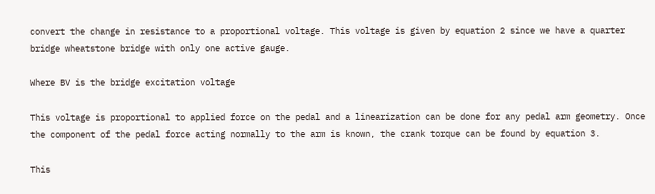convert the change in resistance to a proportional voltage. This voltage is given by equation 2 since we have a quarter bridge wheatstone bridge with only one active gauge.

Where BV is the bridge excitation voltage

This voltage is proportional to applied force on the pedal and a linearization can be done for any pedal arm geometry. Once the component of the pedal force acting normally to the arm is known, the crank torque can be found by equation 3.

This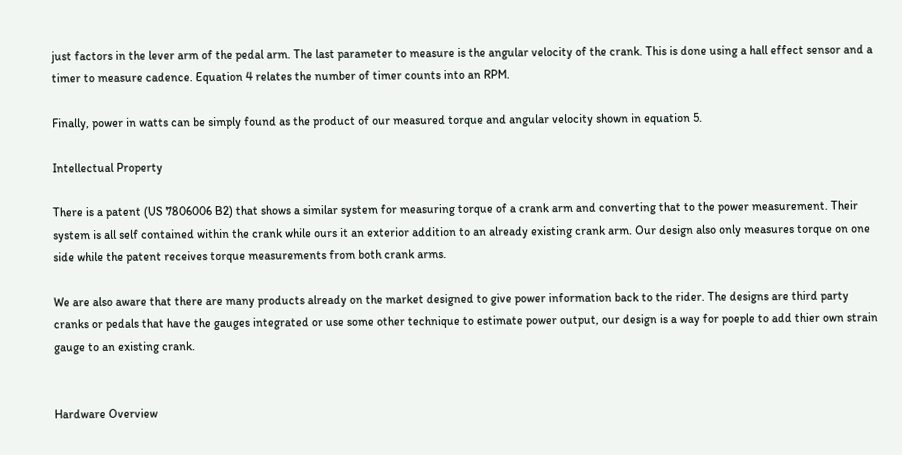just factors in the lever arm of the pedal arm. The last parameter to measure is the angular velocity of the crank. This is done using a hall effect sensor and a timer to measure cadence. Equation 4 relates the number of timer counts into an RPM.

Finally, power in watts can be simply found as the product of our measured torque and angular velocity shown in equation 5.

Intellectual Property

There is a patent (US 7806006 B2) that shows a similar system for measuring torque of a crank arm and converting that to the power measurement. Their system is all self contained within the crank while ours it an exterior addition to an already existing crank arm. Our design also only measures torque on one side while the patent receives torque measurements from both crank arms.

We are also aware that there are many products already on the market designed to give power information back to the rider. The designs are third party cranks or pedals that have the gauges integrated or use some other technique to estimate power output, our design is a way for poeple to add thier own strain gauge to an existing crank.


Hardware Overview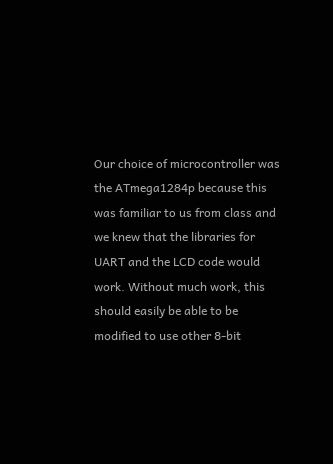Our choice of microcontroller was the ATmega1284p because this was familiar to us from class and we knew that the libraries for UART and the LCD code would work. Without much work, this should easily be able to be modified to use other 8-bit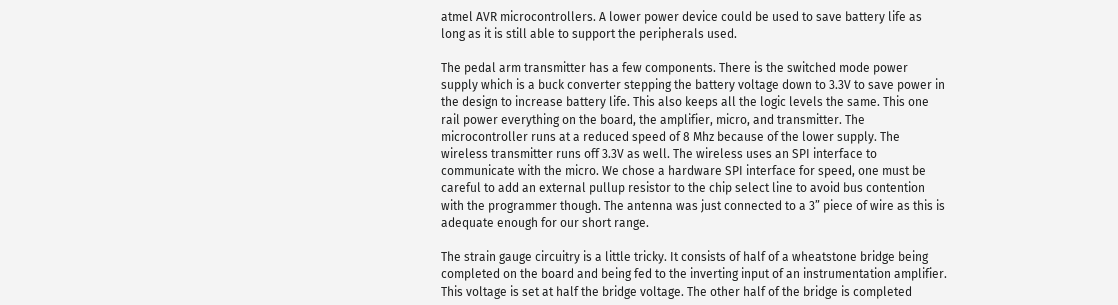atmel AVR microcontrollers. A lower power device could be used to save battery life as long as it is still able to support the peripherals used.

The pedal arm transmitter has a few components. There is the switched mode power supply which is a buck converter stepping the battery voltage down to 3.3V to save power in the design to increase battery life. This also keeps all the logic levels the same. This one rail power everything on the board, the amplifier, micro, and transmitter. The microcontroller runs at a reduced speed of 8 Mhz because of the lower supply. The wireless transmitter runs off 3.3V as well. The wireless uses an SPI interface to communicate with the micro. We chose a hardware SPI interface for speed, one must be careful to add an external pullup resistor to the chip select line to avoid bus contention with the programmer though. The antenna was just connected to a 3” piece of wire as this is adequate enough for our short range.

The strain gauge circuitry is a little tricky. It consists of half of a wheatstone bridge being completed on the board and being fed to the inverting input of an instrumentation amplifier. This voltage is set at half the bridge voltage. The other half of the bridge is completed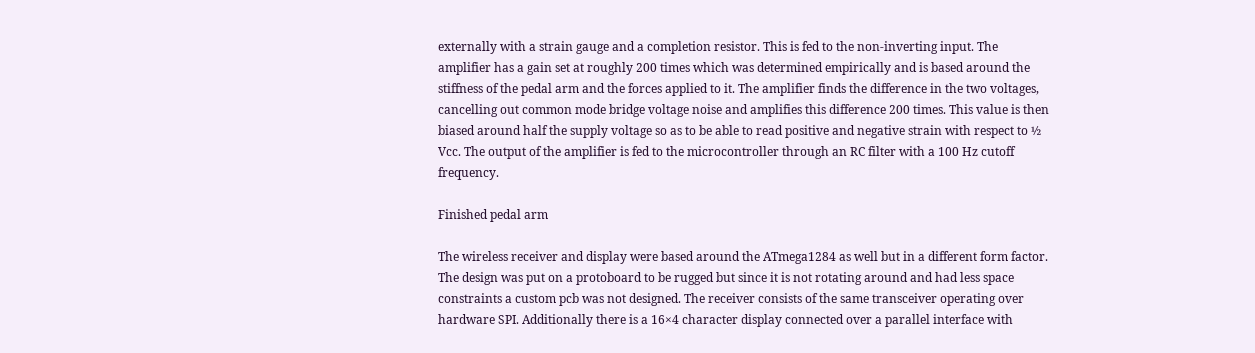externally with a strain gauge and a completion resistor. This is fed to the non-inverting input. The amplifier has a gain set at roughly 200 times which was determined empirically and is based around the stiffness of the pedal arm and the forces applied to it. The amplifier finds the difference in the two voltages, cancelling out common mode bridge voltage noise and amplifies this difference 200 times. This value is then biased around half the supply voltage so as to be able to read positive and negative strain with respect to ½ Vcc. The output of the amplifier is fed to the microcontroller through an RC filter with a 100 Hz cutoff frequency.

Finished pedal arm

The wireless receiver and display were based around the ATmega1284 as well but in a different form factor. The design was put on a protoboard to be rugged but since it is not rotating around and had less space constraints a custom pcb was not designed. The receiver consists of the same transceiver operating over hardware SPI. Additionally there is a 16×4 character display connected over a parallel interface with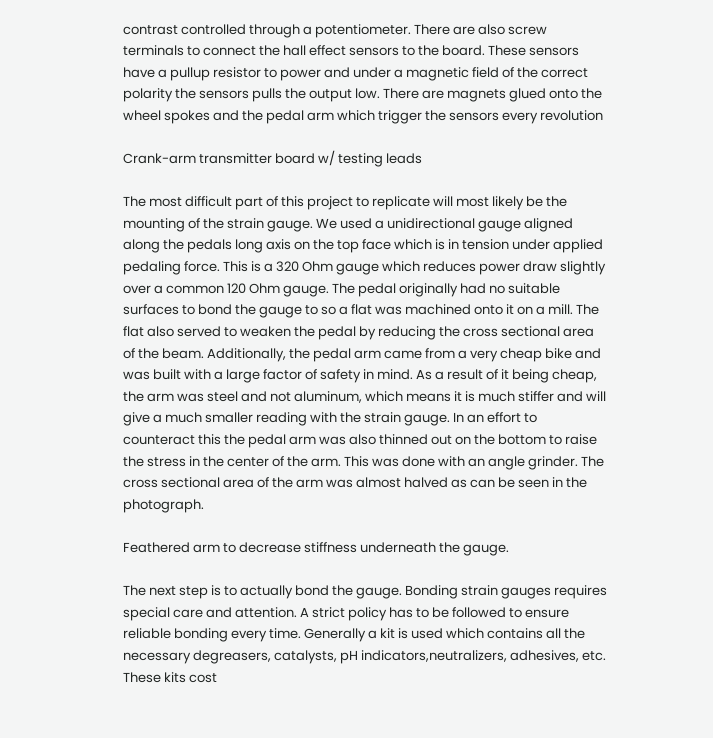contrast controlled through a potentiometer. There are also screw terminals to connect the hall effect sensors to the board. These sensors have a pullup resistor to power and under a magnetic field of the correct polarity the sensors pulls the output low. There are magnets glued onto the wheel spokes and the pedal arm which trigger the sensors every revolution

Crank-arm transmitter board w/ testing leads

The most difficult part of this project to replicate will most likely be the mounting of the strain gauge. We used a unidirectional gauge aligned along the pedals long axis on the top face which is in tension under applied pedaling force. This is a 320 Ohm gauge which reduces power draw slightly over a common 120 Ohm gauge. The pedal originally had no suitable surfaces to bond the gauge to so a flat was machined onto it on a mill. The flat also served to weaken the pedal by reducing the cross sectional area of the beam. Additionally, the pedal arm came from a very cheap bike and was built with a large factor of safety in mind. As a result of it being cheap, the arm was steel and not aluminum, which means it is much stiffer and will give a much smaller reading with the strain gauge. In an effort to counteract this the pedal arm was also thinned out on the bottom to raise the stress in the center of the arm. This was done with an angle grinder. The cross sectional area of the arm was almost halved as can be seen in the photograph.

Feathered arm to decrease stiffness underneath the gauge.

The next step is to actually bond the gauge. Bonding strain gauges requires special care and attention. A strict policy has to be followed to ensure reliable bonding every time. Generally a kit is used which contains all the necessary degreasers, catalysts, pH indicators,neutralizers, adhesives, etc. These kits cost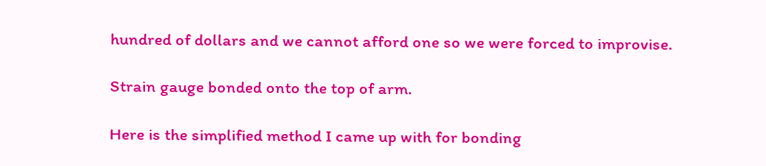hundred of dollars and we cannot afford one so we were forced to improvise.

Strain gauge bonded onto the top of arm.

Here is the simplified method I came up with for bonding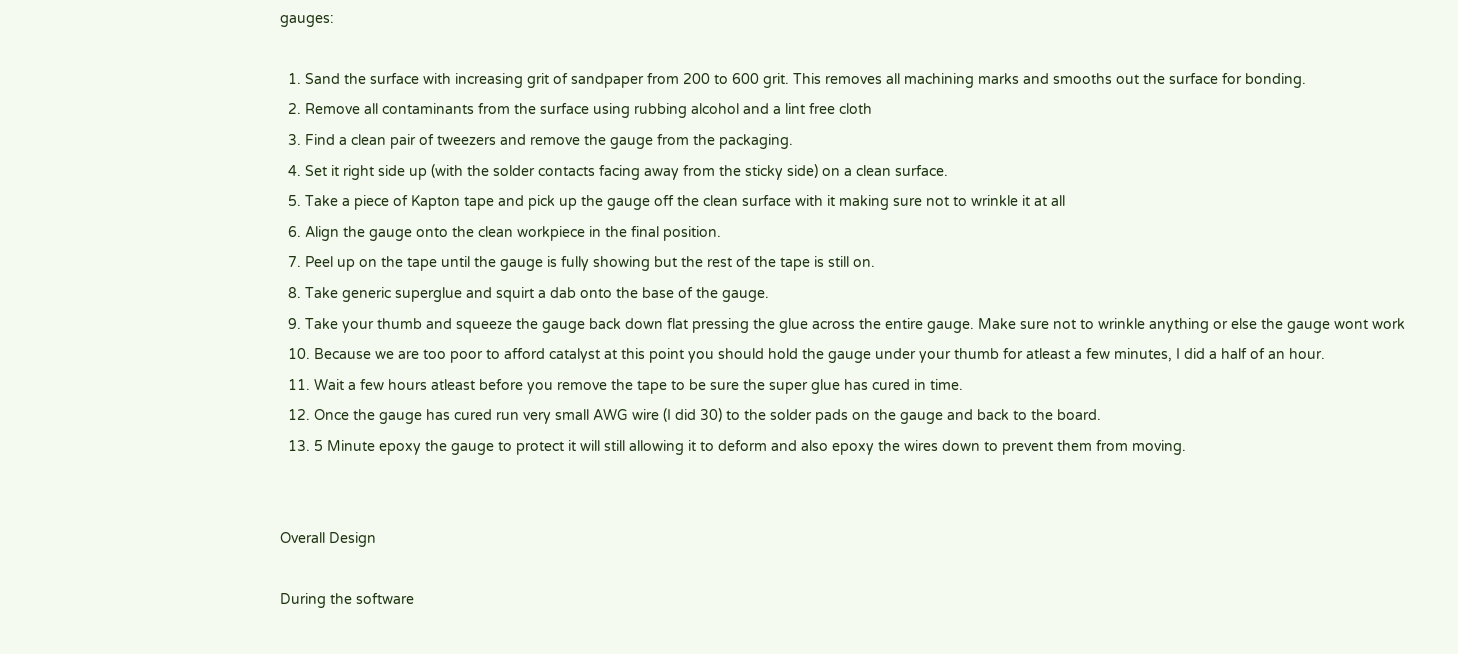gauges:

  1. Sand the surface with increasing grit of sandpaper from 200 to 600 grit. This removes all machining marks and smooths out the surface for bonding.
  2. Remove all contaminants from the surface using rubbing alcohol and a lint free cloth
  3. Find a clean pair of tweezers and remove the gauge from the packaging.
  4. Set it right side up (with the solder contacts facing away from the sticky side) on a clean surface.
  5. Take a piece of Kapton tape and pick up the gauge off the clean surface with it making sure not to wrinkle it at all
  6. Align the gauge onto the clean workpiece in the final position.
  7. Peel up on the tape until the gauge is fully showing but the rest of the tape is still on.
  8. Take generic superglue and squirt a dab onto the base of the gauge.
  9. Take your thumb and squeeze the gauge back down flat pressing the glue across the entire gauge. Make sure not to wrinkle anything or else the gauge wont work
  10. Because we are too poor to afford catalyst at this point you should hold the gauge under your thumb for atleast a few minutes, I did a half of an hour.
  11. Wait a few hours atleast before you remove the tape to be sure the super glue has cured in time.
  12. Once the gauge has cured run very small AWG wire (I did 30) to the solder pads on the gauge and back to the board.
  13. 5 Minute epoxy the gauge to protect it will still allowing it to deform and also epoxy the wires down to prevent them from moving.


Overall Design

During the software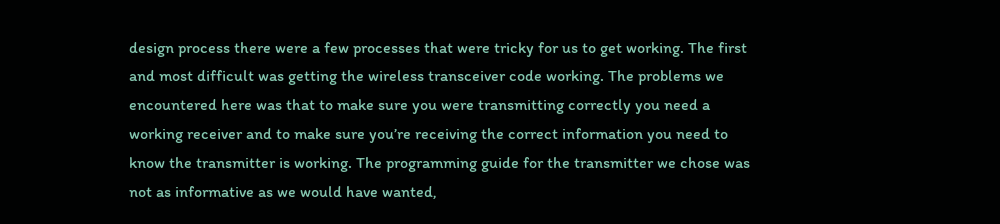design process there were a few processes that were tricky for us to get working. The first and most difficult was getting the wireless transceiver code working. The problems we encountered here was that to make sure you were transmitting correctly you need a working receiver and to make sure you’re receiving the correct information you need to know the transmitter is working. The programming guide for the transmitter we chose was not as informative as we would have wanted,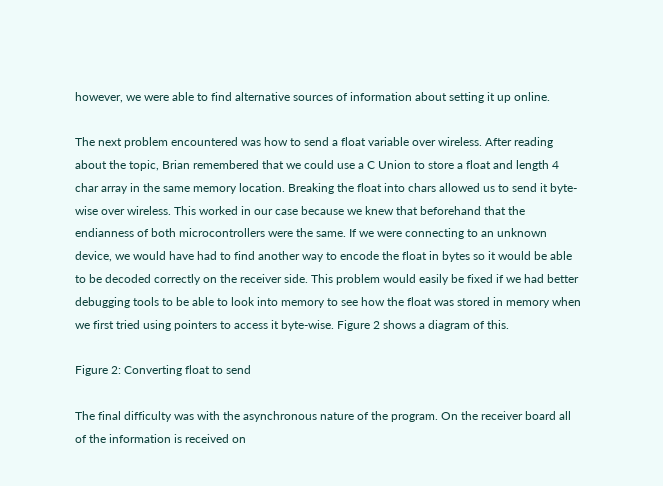however, we were able to find alternative sources of information about setting it up online.

The next problem encountered was how to send a float variable over wireless. After reading about the topic, Brian remembered that we could use a C Union to store a float and length 4 char array in the same memory location. Breaking the float into chars allowed us to send it byte-wise over wireless. This worked in our case because we knew that beforehand that the endianness of both microcontrollers were the same. If we were connecting to an unknown device, we would have had to find another way to encode the float in bytes so it would be able to be decoded correctly on the receiver side. This problem would easily be fixed if we had better debugging tools to be able to look into memory to see how the float was stored in memory when we first tried using pointers to access it byte-wise. Figure 2 shows a diagram of this.

Figure 2: Converting float to send

The final difficulty was with the asynchronous nature of the program. On the receiver board all of the information is received on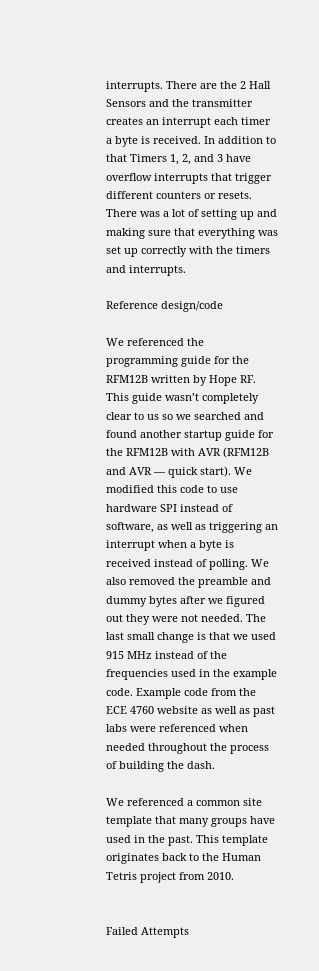interrupts. There are the 2 Hall Sensors and the transmitter creates an interrupt each timer a byte is received. In addition to that Timers 1, 2, and 3 have overflow interrupts that trigger different counters or resets. There was a lot of setting up and making sure that everything was set up correctly with the timers and interrupts.

Reference design/code

We referenced the programming guide for the RFM12B written by Hope RF. This guide wasn’t completely clear to us so we searched and found another startup guide for the RFM12B with AVR (RFM12B and AVR — quick start). We modified this code to use hardware SPI instead of software, as well as triggering an interrupt when a byte is received instead of polling. We also removed the preamble and dummy bytes after we figured out they were not needed. The last small change is that we used 915 MHz instead of the frequencies used in the example code. Example code from the ECE 4760 website as well as past labs were referenced when needed throughout the process of building the dash.

We referenced a common site template that many groups have used in the past. This template originates back to the Human Tetris project from 2010.


Failed Attempts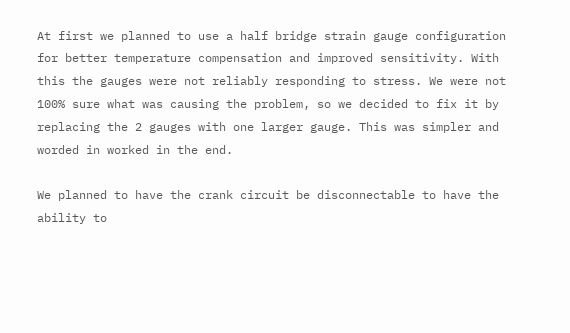At first we planned to use a half bridge strain gauge configuration for better temperature compensation and improved sensitivity. With this the gauges were not reliably responding to stress. We were not 100% sure what was causing the problem, so we decided to fix it by replacing the 2 gauges with one larger gauge. This was simpler and worded in worked in the end.

We planned to have the crank circuit be disconnectable to have the ability to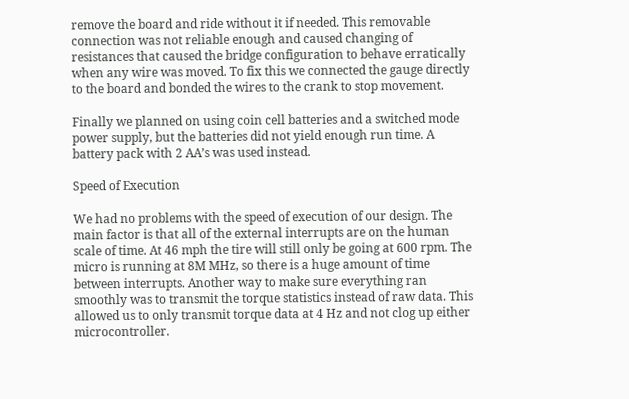remove the board and ride without it if needed. This removable connection was not reliable enough and caused changing of resistances that caused the bridge configuration to behave erratically when any wire was moved. To fix this we connected the gauge directly to the board and bonded the wires to the crank to stop movement.

Finally we planned on using coin cell batteries and a switched mode power supply, but the batteries did not yield enough run time. A battery pack with 2 AA’s was used instead.

Speed of Execution

We had no problems with the speed of execution of our design. The main factor is that all of the external interrupts are on the human scale of time. At 46 mph the tire will still only be going at 600 rpm. The micro is running at 8M MHz, so there is a huge amount of time between interrupts. Another way to make sure everything ran smoothly was to transmit the torque statistics instead of raw data. This allowed us to only transmit torque data at 4 Hz and not clog up either microcontroller.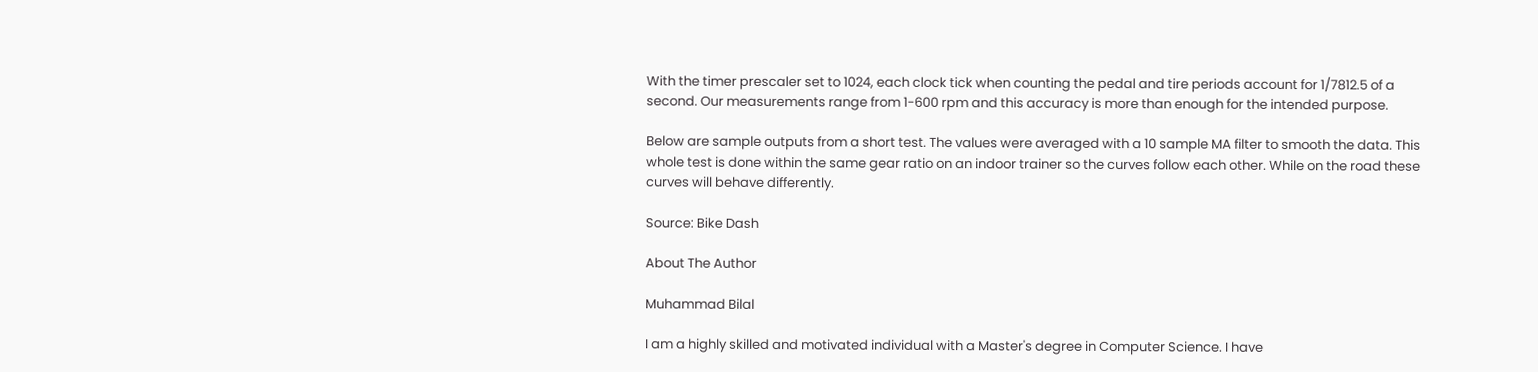With the timer prescaler set to 1024, each clock tick when counting the pedal and tire periods account for 1/7812.5 of a second. Our measurements range from 1-600 rpm and this accuracy is more than enough for the intended purpose.

Below are sample outputs from a short test. The values were averaged with a 10 sample MA filter to smooth the data. This whole test is done within the same gear ratio on an indoor trainer so the curves follow each other. While on the road these curves will behave differently.

Source: Bike Dash

About The Author

Muhammad Bilal

I am a highly skilled and motivated individual with a Master's degree in Computer Science. I have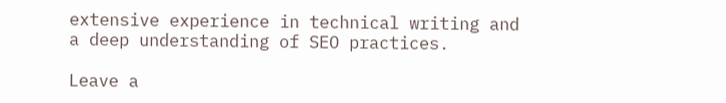extensive experience in technical writing and a deep understanding of SEO practices.

Leave a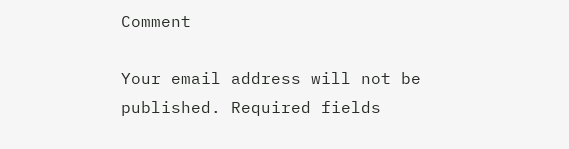Comment

Your email address will not be published. Required fields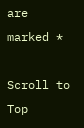are marked *

Scroll to Top